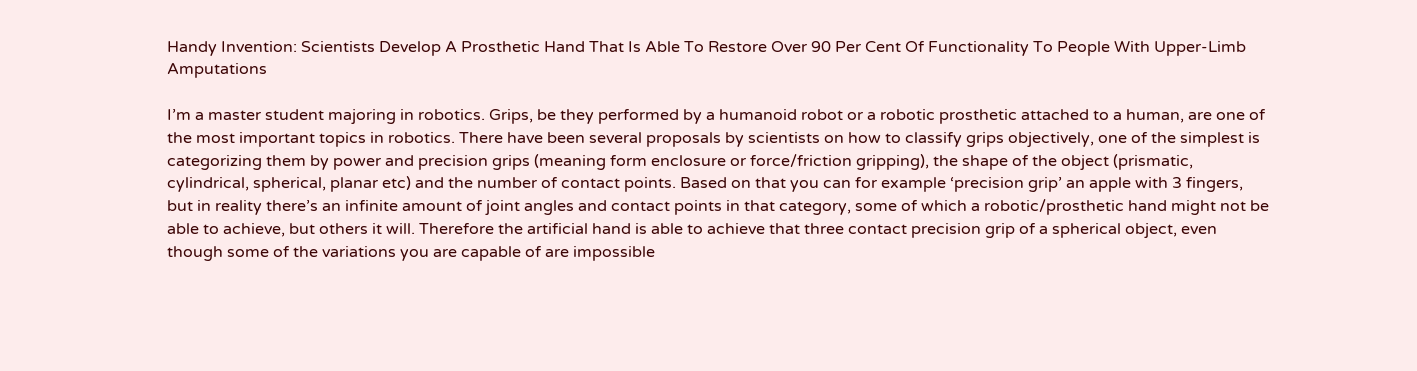Handy Invention: Scientists Develop A Prosthetic Hand That Is Able To Restore Over 90 Per Cent Of Functionality To People With Upper-Limb Amputations

I’m a master student majoring in robotics. Grips, be they performed by a humanoid robot or a robotic prosthetic attached to a human, are one of the most important topics in robotics. There have been several proposals by scientists on how to classify grips objectively, one of the simplest is categorizing them by power and precision grips (meaning form enclosure or force/friction gripping), the shape of the object (prismatic, cylindrical, spherical, planar etc) and the number of contact points. Based on that you can for example ‘precision grip’ an apple with 3 fingers, but in reality there’s an infinite amount of joint angles and contact points in that category, some of which a robotic/prosthetic hand might not be able to achieve, but others it will. Therefore the artificial hand is able to achieve that three contact precision grip of a spherical object, even though some of the variations you are capable of are impossible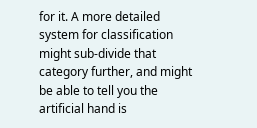for it. A more detailed system for classification might sub-divide that category further, and might be able to tell you the artificial hand is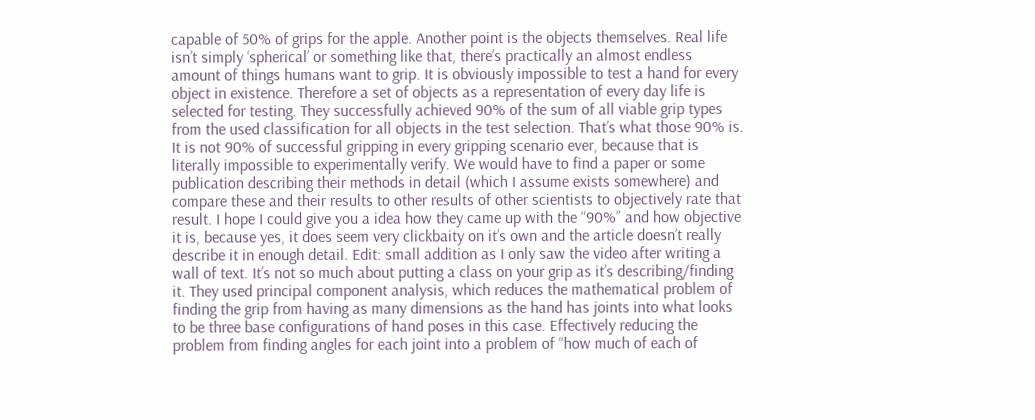capable of 50% of grips for the apple. Another point is the objects themselves. Real life isn’t simply ‘spherical’ or something like that, there’s practically an almost endless amount of things humans want to grip. It is obviously impossible to test a hand for every object in existence. Therefore a set of objects as a representation of every day life is selected for testing. They successfully achieved 90% of the sum of all viable grip types from the used classification for all objects in the test selection. That’s what those 90% is. It is not 90% of successful gripping in every gripping scenario ever, because that is literally impossible to experimentally verify. We would have to find a paper or some publication describing their methods in detail (which I assume exists somewhere) and compare these and their results to other results of other scientists to objectively rate that result. I hope I could give you a idea how they came up with the “90%” and how objective it is, because yes, it does seem very clickbaity on it’s own and the article doesn’t really describe it in enough detail. Edit: small addition as I only saw the video after writing a wall of text. It’s not so much about putting a class on your grip as it’s describing/finding it. They used principal component analysis, which reduces the mathematical problem of finding the grip from having as many dimensions as the hand has joints into what looks to be three base configurations of hand poses in this case. Effectively reducing the problem from finding angles for each joint into a problem of “how much of each of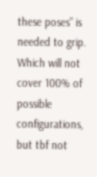these poses” is needed to grip. Which will not cover 100% of possible configurations, but tbf not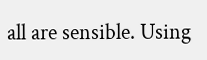all are sensible. Using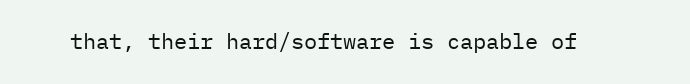that, their hard/software is capable of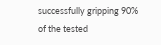successfully gripping 90% of the tested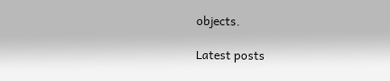objects.

Latest posts